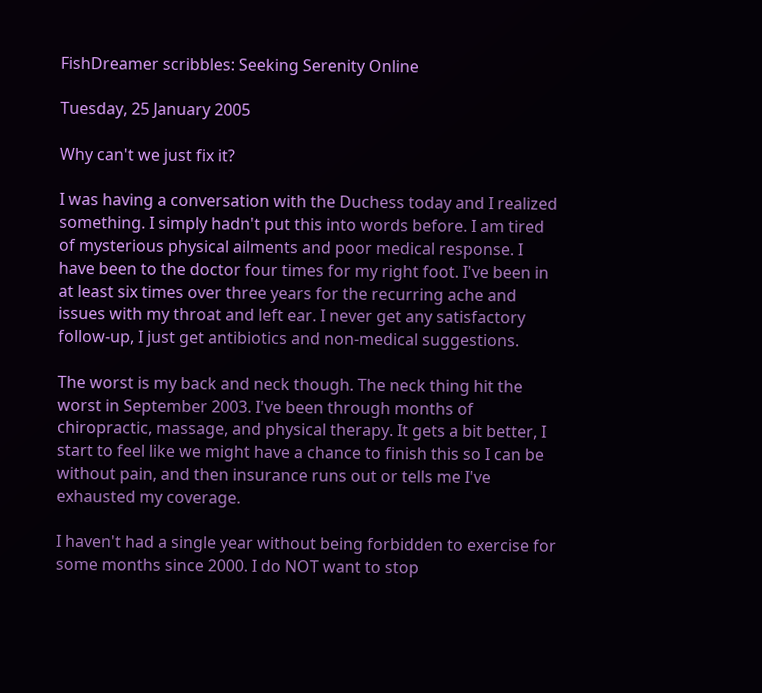FishDreamer scribbles: Seeking Serenity Online

Tuesday, 25 January 2005

Why can't we just fix it?

I was having a conversation with the Duchess today and I realized something. I simply hadn't put this into words before. I am tired of mysterious physical ailments and poor medical response. I have been to the doctor four times for my right foot. I've been in at least six times over three years for the recurring ache and issues with my throat and left ear. I never get any satisfactory follow-up, I just get antibiotics and non-medical suggestions.

The worst is my back and neck though. The neck thing hit the worst in September 2003. I've been through months of chiropractic, massage, and physical therapy. It gets a bit better, I start to feel like we might have a chance to finish this so I can be without pain, and then insurance runs out or tells me I've exhausted my coverage.

I haven't had a single year without being forbidden to exercise for some months since 2000. I do NOT want to stop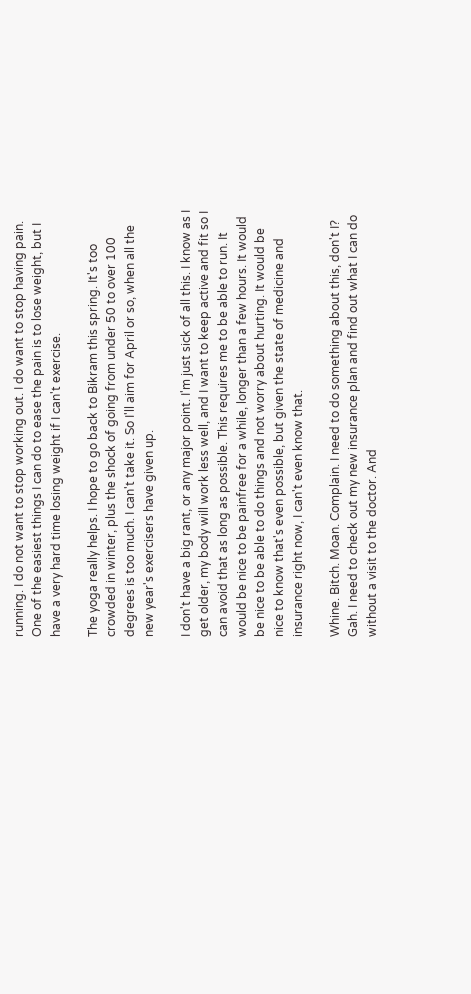running. I do not want to stop working out. I do want to stop having pain. One of the easiest things I can do to ease the pain is to lose weight, but I have a very hard time losing weight if I can't exercise.

The yoga really helps. I hope to go back to Bikram this spring. It's too crowded in winter, plus the shock of going from under 50 to over 100 degrees is too much. I can't take it. So I'll aim for April or so, when all the new year's exercisers have given up.

I don't have a big rant, or any major point. I'm just sick of all this. I know as I get older, my body will work less well, and I want to keep active and fit so I can avoid that as long as possible. This requires me to be able to run. It would be nice to be painfree for a while, longer than a few hours. It would be nice to be able to do things and not worry about hurting. It would be nice to know that's even possible, but given the state of medicine and insurance right now, I can't even know that.

Whine. Bitch. Moan. Complain. I need to do something about this, don't I? Gah. I need to check out my new insurance plan and find out what I can do without a visit to the doctor. And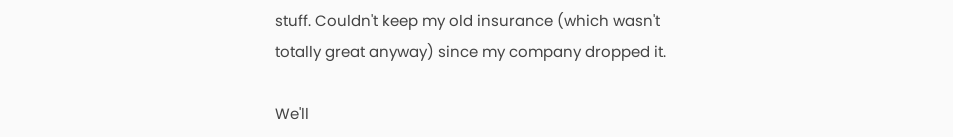stuff. Couldn't keep my old insurance (which wasn't totally great anyway) since my company dropped it.

We'll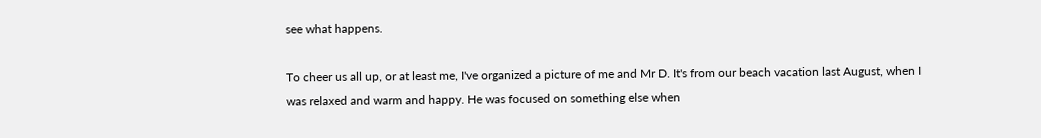see what happens.

To cheer us all up, or at least me, I've organized a picture of me and Mr D. It's from our beach vacation last August, when I was relaxed and warm and happy. He was focused on something else when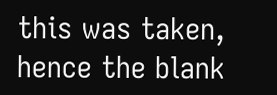this was taken, hence the blank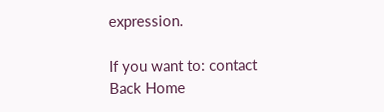expression.

If you want to: contact
Back Home